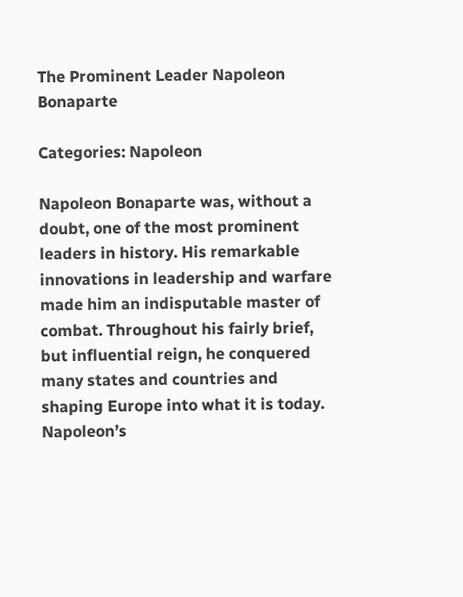The Prominent Leader Napoleon Bonaparte

Categories: Napoleon

Napoleon Bonaparte was, without a doubt, one of the most prominent leaders in history. His remarkable innovations in leadership and warfare made him an indisputable master of combat. Throughout his fairly brief, but influential reign, he conquered many states and countries and shaping Europe into what it is today. Napoleon’s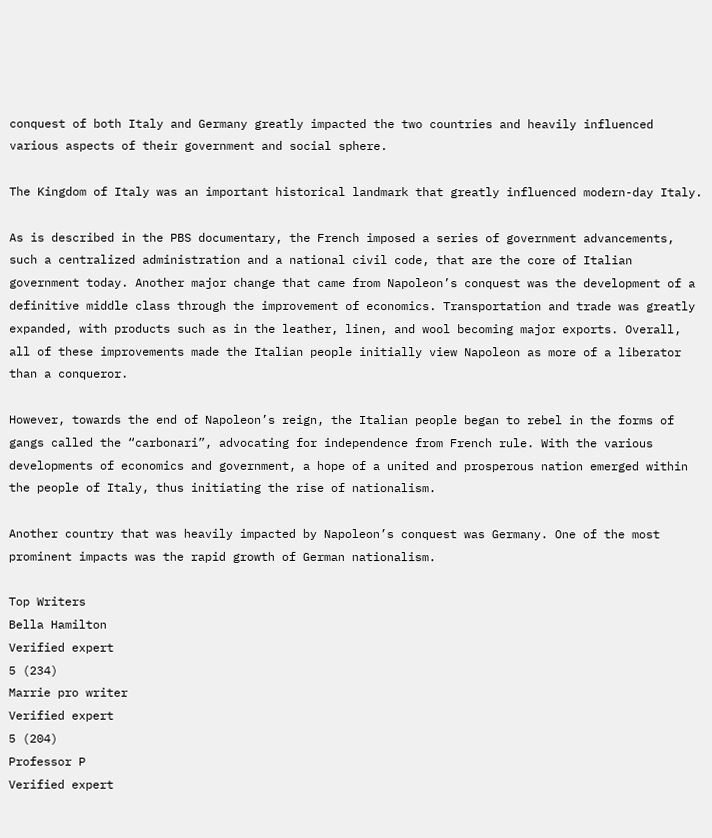conquest of both Italy and Germany greatly impacted the two countries and heavily influenced various aspects of their government and social sphere.

The Kingdom of Italy was an important historical landmark that greatly influenced modern-day Italy.

As is described in the PBS documentary, the French imposed a series of government advancements, such a centralized administration and a national civil code, that are the core of Italian government today. Another major change that came from Napoleon’s conquest was the development of a definitive middle class through the improvement of economics. Transportation and trade was greatly expanded, with products such as in the leather, linen, and wool becoming major exports. Overall, all of these improvements made the Italian people initially view Napoleon as more of a liberator than a conqueror.

However, towards the end of Napoleon’s reign, the Italian people began to rebel in the forms of gangs called the “carbonari”, advocating for independence from French rule. With the various developments of economics and government, a hope of a united and prosperous nation emerged within the people of Italy, thus initiating the rise of nationalism.

Another country that was heavily impacted by Napoleon’s conquest was Germany. One of the most prominent impacts was the rapid growth of German nationalism.

Top Writers
Bella Hamilton
Verified expert
5 (234)
Marrie pro writer
Verified expert
5 (204)
Professor P
Verified expert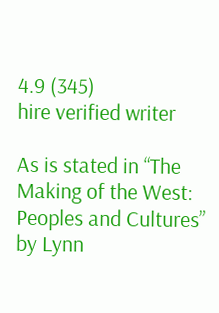4.9 (345)
hire verified writer

As is stated in “The Making of the West: Peoples and Cultures” by Lynn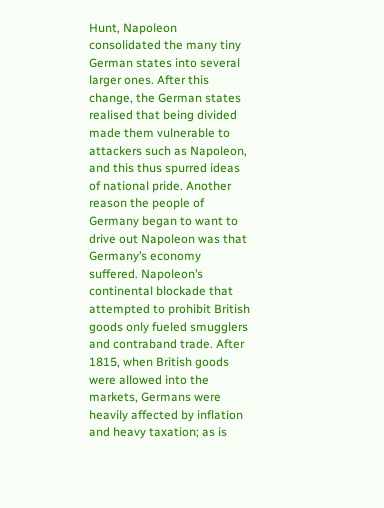Hunt, Napoleon consolidated the many tiny German states into several larger ones. After this change, the German states realised that being divided made them vulnerable to attackers such as Napoleon, and this thus spurred ideas of national pride. Another reason the people of Germany began to want to drive out Napoleon was that Germany’s economy suffered. Napoleon’s continental blockade that attempted to prohibit British goods only fueled smugglers and contraband trade. After 1815, when British goods were allowed into the markets, Germans were heavily affected by inflation and heavy taxation; as is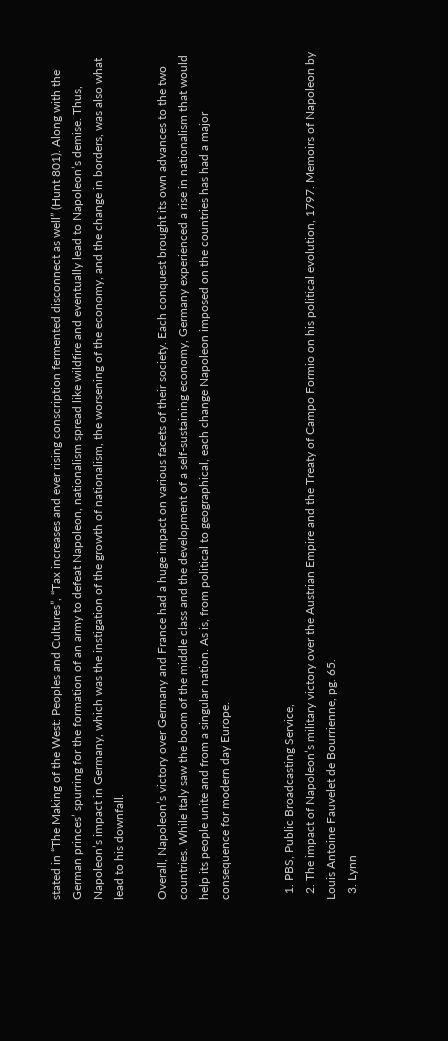stated in “The Making of the West: Peoples and Cultures”, “Tax increases and ever rising conscription fermented disconnect as well” (Hunt 801). Along with the German princes’ spurring for the formation of an army to defeat Napoleon, nationalism spread like wildfire and eventually lead to Napoleon’s demise. Thus, Napoleon’s impact in Germany, which was the instigation of the growth of nationalism, the worsening of the economy, and the change in borders, was also what lead to his downfall.

Overall, Napoleon’s victory over Germany and France had a huge impact on various facets of their society. Each conquest brought its own advances to the two countries. While Italy saw the boom of the middle class and the development of a self-sustaining economy, Germany experienced a rise in nationalism that would help its people unite and from a singular nation. As is, from political to geographical, each change Napoleon imposed on the countries has had a major consequence for modern day Europe.


  1. PBS, Public Broadcasting Service,
  2. The impact of Napoleon’s military victory over the Austrian Empire and the Treaty of Campo Formio on his political evolution, 1797. Memoirs of Napoleon by Louis Antoine Fauvelet de Bourrienne, pg. 65.
  3. Lynn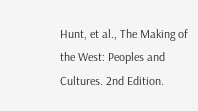Hunt, et al., The Making of the West: Peoples and Cultures. 2nd Edition.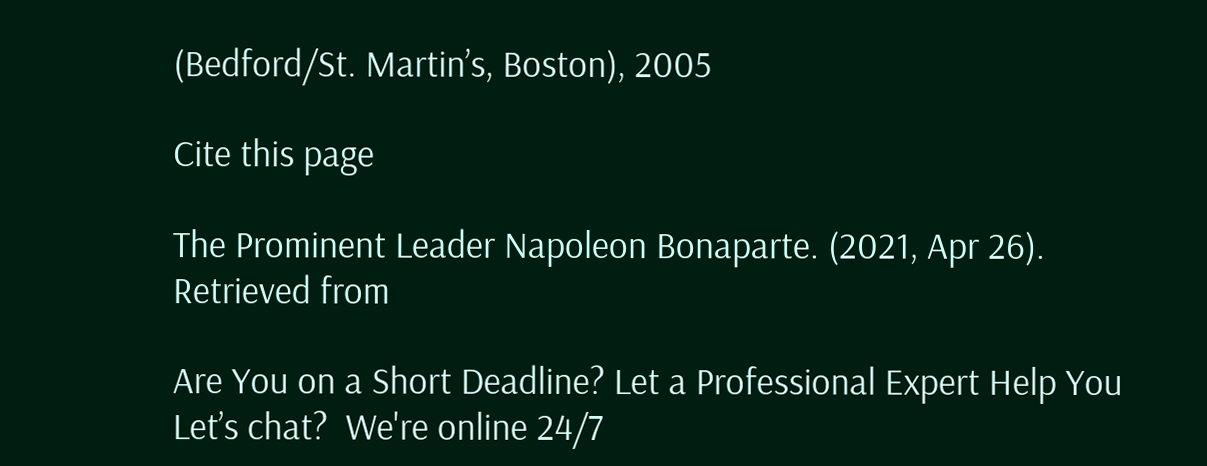(Bedford/St. Martin’s, Boston), 2005

Cite this page

The Prominent Leader Napoleon Bonaparte. (2021, Apr 26). Retrieved from

Are You on a Short Deadline? Let a Professional Expert Help You
Let’s chat?  We're online 24/7